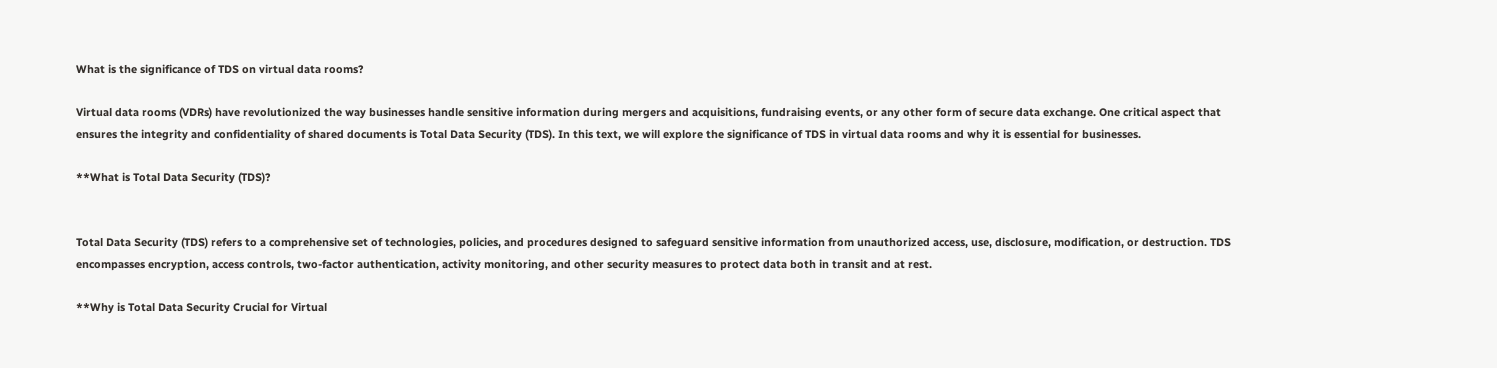What is the significance of TDS on virtual data rooms?

Virtual data rooms (VDRs) have revolutionized the way businesses handle sensitive information during mergers and acquisitions, fundraising events, or any other form of secure data exchange. One critical aspect that ensures the integrity and confidentiality of shared documents is Total Data Security (TDS). In this text, we will explore the significance of TDS in virtual data rooms and why it is essential for businesses.

**What is Total Data Security (TDS)?


Total Data Security (TDS) refers to a comprehensive set of technologies, policies, and procedures designed to safeguard sensitive information from unauthorized access, use, disclosure, modification, or destruction. TDS encompasses encryption, access controls, two-factor authentication, activity monitoring, and other security measures to protect data both in transit and at rest.

**Why is Total Data Security Crucial for Virtual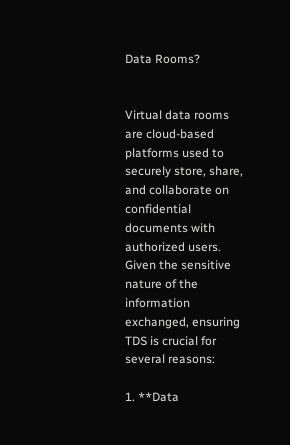Data Rooms?


Virtual data rooms are cloud-based platforms used to securely store, share, and collaborate on confidential documents with authorized users. Given the sensitive nature of the information exchanged, ensuring TDS is crucial for several reasons:

1. **Data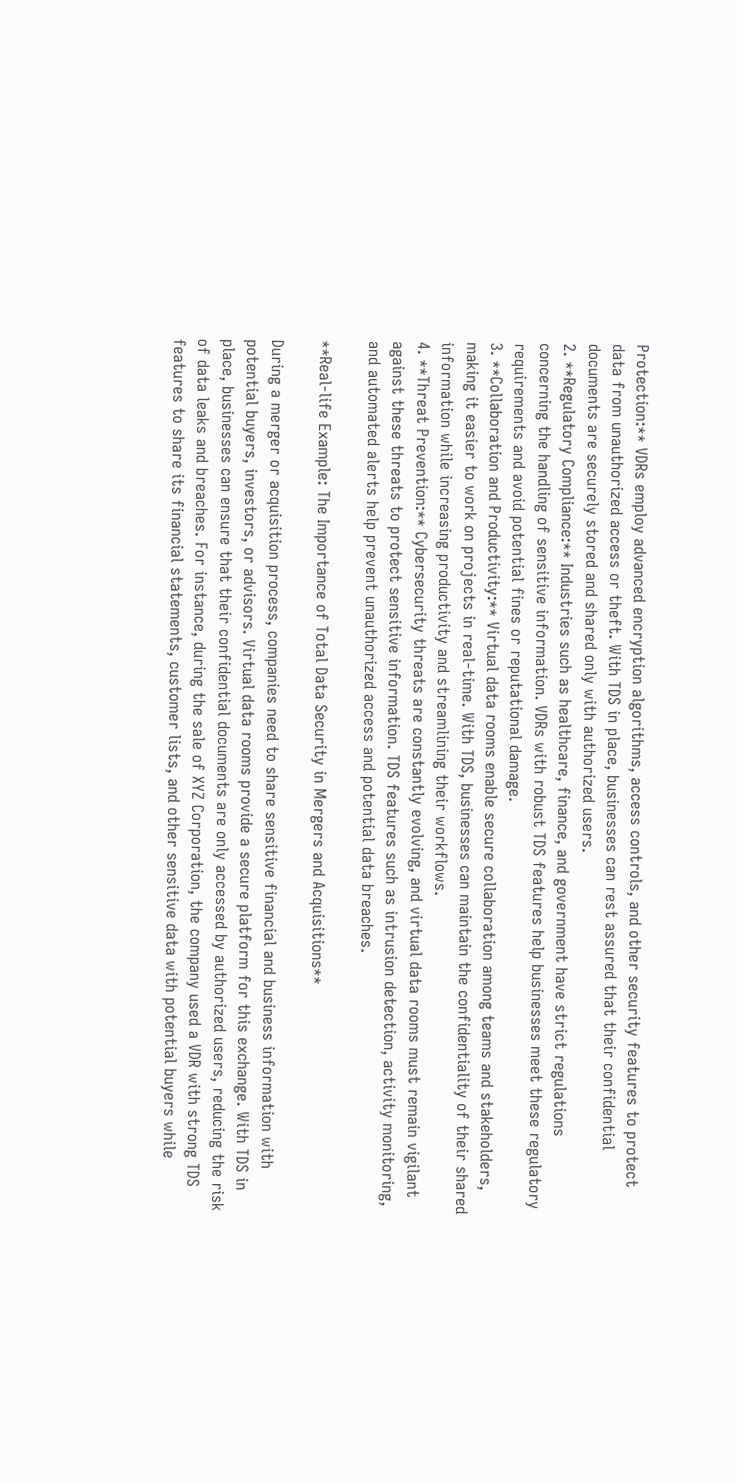Protection:** VDRs employ advanced encryption algorithms, access controls, and other security features to protect data from unauthorized access or theft. With TDS in place, businesses can rest assured that their confidential documents are securely stored and shared only with authorized users.
2. **Regulatory Compliance:** Industries such as healthcare, finance, and government have strict regulations concerning the handling of sensitive information. VDRs with robust TDS features help businesses meet these regulatory requirements and avoid potential fines or reputational damage.
3. **Collaboration and Productivity:** Virtual data rooms enable secure collaboration among teams and stakeholders, making it easier to work on projects in real-time. With TDS, businesses can maintain the confidentiality of their shared information while increasing productivity and streamlining their workflows.
4. **Threat Prevention:** Cybersecurity threats are constantly evolving, and virtual data rooms must remain vigilant against these threats to protect sensitive information. TDS features such as intrusion detection, activity monitoring, and automated alerts help prevent unauthorized access and potential data breaches.

**Real-life Example: The Importance of Total Data Security in Mergers and Acquisitions**

During a merger or acquisition process, companies need to share sensitive financial and business information with potential buyers, investors, or advisors. Virtual data rooms provide a secure platform for this exchange. With TDS in place, businesses can ensure that their confidential documents are only accessed by authorized users, reducing the risk of data leaks and breaches. For instance, during the sale of XYZ Corporation, the company used a VDR with strong TDS features to share its financial statements, customer lists, and other sensitive data with potential buyers while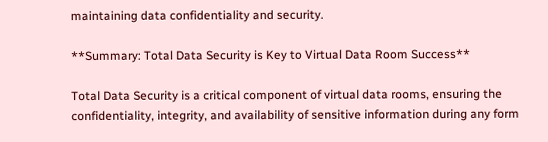maintaining data confidentiality and security.

**Summary: Total Data Security is Key to Virtual Data Room Success**

Total Data Security is a critical component of virtual data rooms, ensuring the confidentiality, integrity, and availability of sensitive information during any form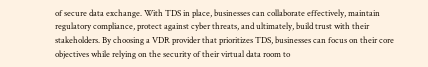of secure data exchange. With TDS in place, businesses can collaborate effectively, maintain regulatory compliance, protect against cyber threats, and ultimately, build trust with their stakeholders. By choosing a VDR provider that prioritizes TDS, businesses can focus on their core objectives while relying on the security of their virtual data room to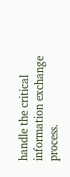handle the critical information exchange process.